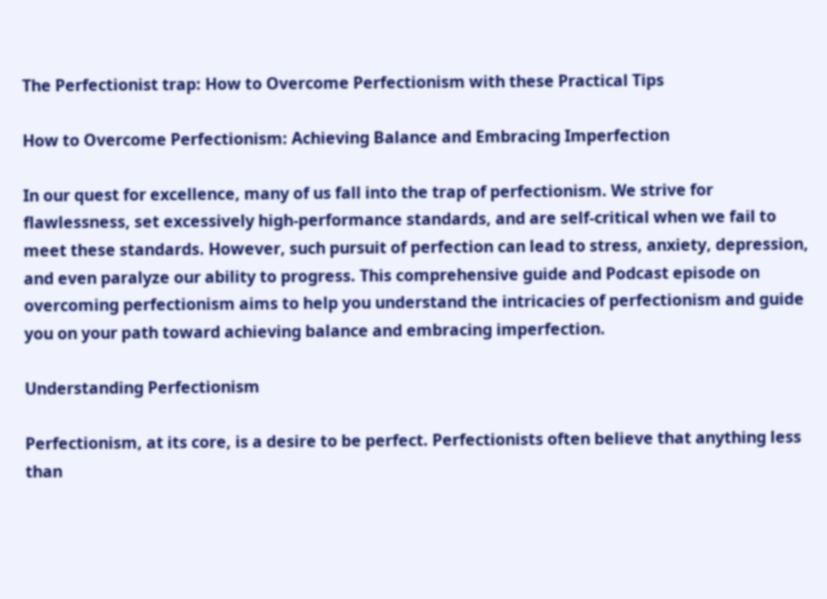The Perfectionist trap: How to Overcome Perfectionism with these Practical Tips

How to Overcome Perfectionism: Achieving Balance and Embracing Imperfection

In our quest for excellence, many of us fall into the trap of perfectionism. We strive for flawlessness, set excessively high-performance standards, and are self-critical when we fail to meet these standards. However, such pursuit of perfection can lead to stress, anxiety, depression, and even paralyze our ability to progress. This comprehensive guide and Podcast episode on overcoming perfectionism aims to help you understand the intricacies of perfectionism and guide you on your path toward achieving balance and embracing imperfection.

Understanding Perfectionism

Perfectionism, at its core, is a desire to be perfect. Perfectionists often believe that anything less than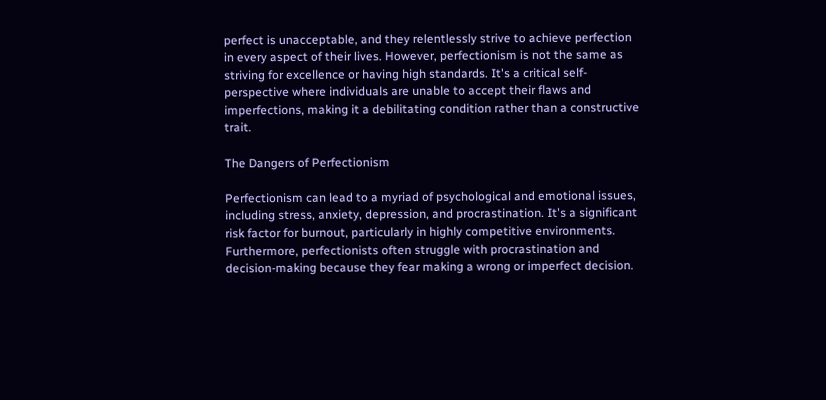perfect is unacceptable, and they relentlessly strive to achieve perfection in every aspect of their lives. However, perfectionism is not the same as striving for excellence or having high standards. It's a critical self-perspective where individuals are unable to accept their flaws and imperfections, making it a debilitating condition rather than a constructive trait.

The Dangers of Perfectionism

Perfectionism can lead to a myriad of psychological and emotional issues, including stress, anxiety, depression, and procrastination. It's a significant risk factor for burnout, particularly in highly competitive environments. Furthermore, perfectionists often struggle with procrastination and decision-making because they fear making a wrong or imperfect decision.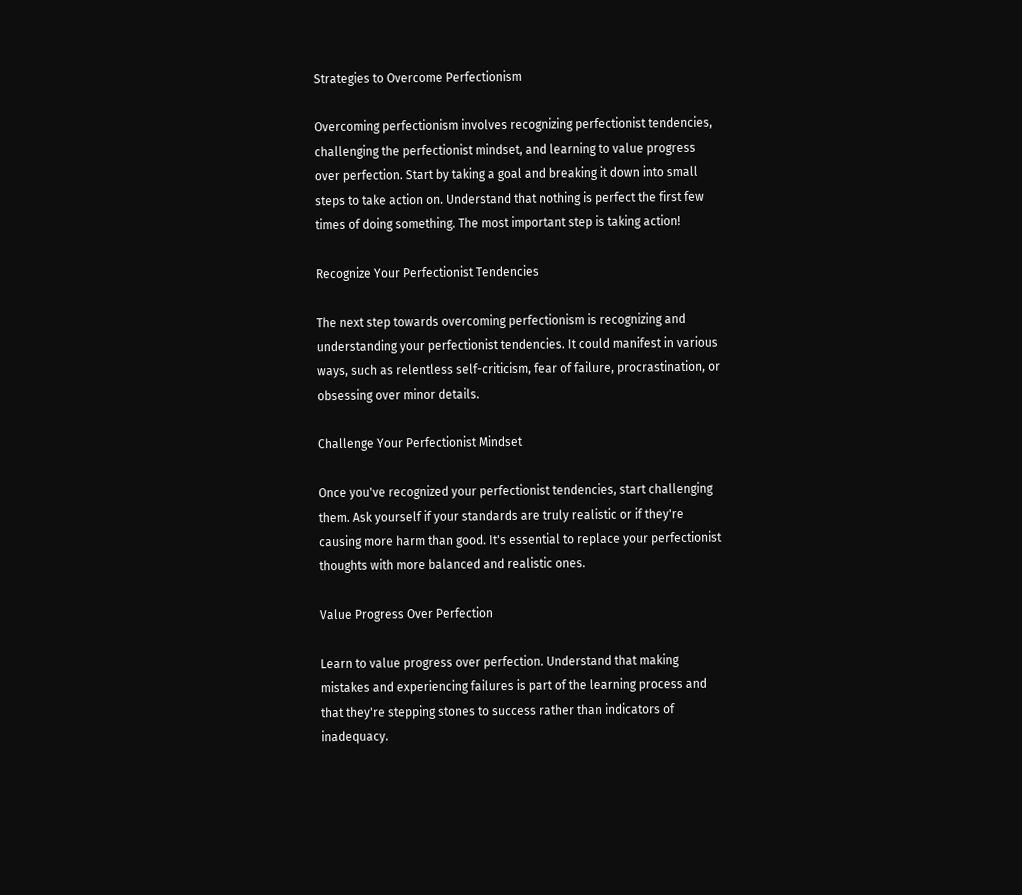Strategies to Overcome Perfectionism

Overcoming perfectionism involves recognizing perfectionist tendencies, challenging the perfectionist mindset, and learning to value progress over perfection. Start by taking a goal and breaking it down into small steps to take action on. Understand that nothing is perfect the first few times of doing something. The most important step is taking action!

Recognize Your Perfectionist Tendencies

The next step towards overcoming perfectionism is recognizing and understanding your perfectionist tendencies. It could manifest in various ways, such as relentless self-criticism, fear of failure, procrastination, or obsessing over minor details.

Challenge Your Perfectionist Mindset

Once you've recognized your perfectionist tendencies, start challenging them. Ask yourself if your standards are truly realistic or if they're causing more harm than good. It's essential to replace your perfectionist thoughts with more balanced and realistic ones.

Value Progress Over Perfection

Learn to value progress over perfection. Understand that making mistakes and experiencing failures is part of the learning process and that they're stepping stones to success rather than indicators of inadequacy.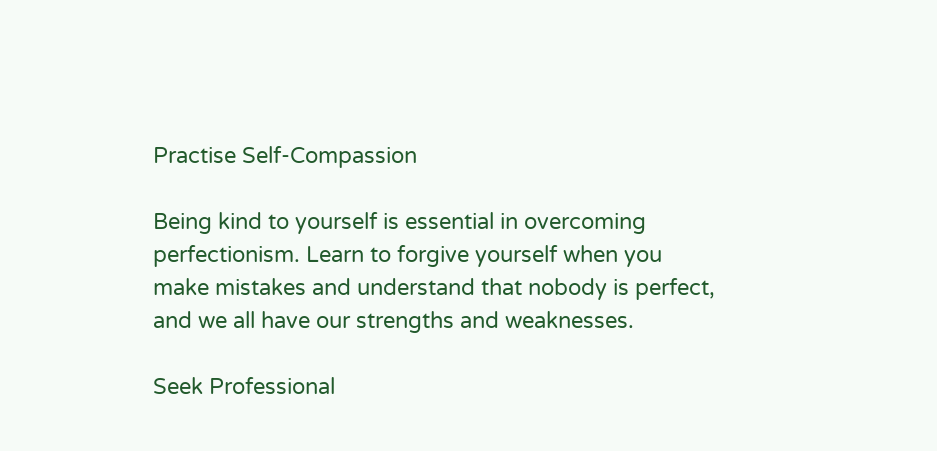Practise Self-Compassion

Being kind to yourself is essential in overcoming perfectionism. Learn to forgive yourself when you make mistakes and understand that nobody is perfect, and we all have our strengths and weaknesses.

Seek Professional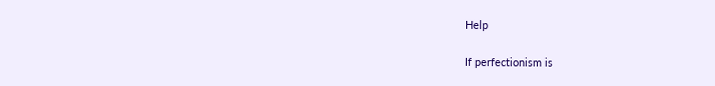Help

If perfectionism is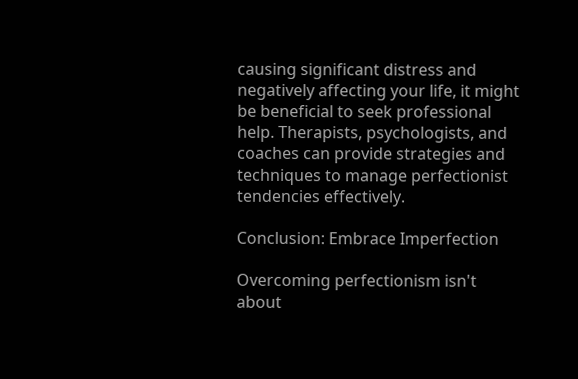causing significant distress and negatively affecting your life, it might be beneficial to seek professional help. Therapists, psychologists, and coaches can provide strategies and techniques to manage perfectionist tendencies effectively.

Conclusion: Embrace Imperfection

Overcoming perfectionism isn't about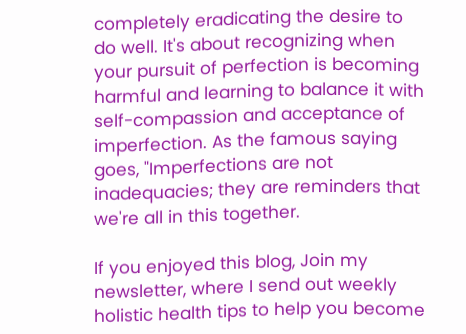completely eradicating the desire to do well. It's about recognizing when your pursuit of perfection is becoming harmful and learning to balance it with self-compassion and acceptance of imperfection. As the famous saying goes, "Imperfections are not inadequacies; they are reminders that we're all in this together.

If you enjoyed this blog, Join my newsletter, where I send out weekly holistic health tips to help you become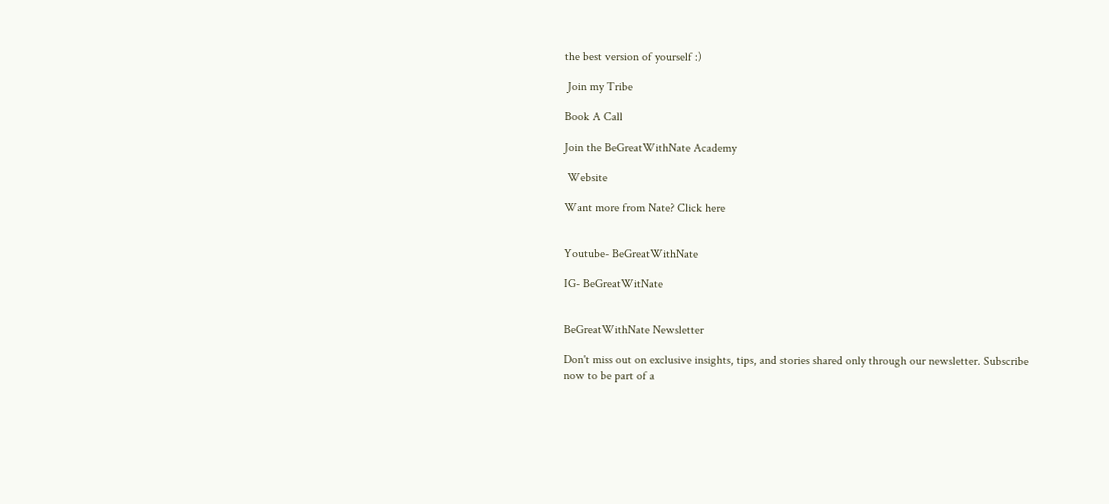the best version of yourself :)

 Join my Tribe

Book A Call

Join the BeGreatWithNate Academy

 Website

Want more from Nate? Click here


Youtube- BeGreatWithNate

IG- BeGreatWitNate


BeGreatWithNate Newsletter

Don't miss out on exclusive insights, tips, and stories shared only through our newsletter. Subscribe now to be part of a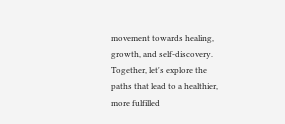movement towards healing, growth, and self-discovery. Together, let's explore the paths that lead to a healthier, more fulfilled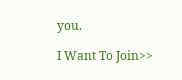you.

I Want To Join>>